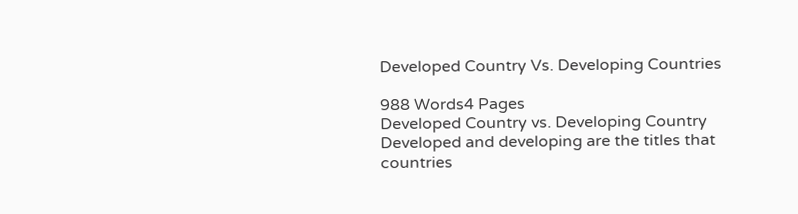Developed Country Vs. Developing Countries

988 Words4 Pages
Developed Country vs. Developing Country Developed and developing are the titles that countries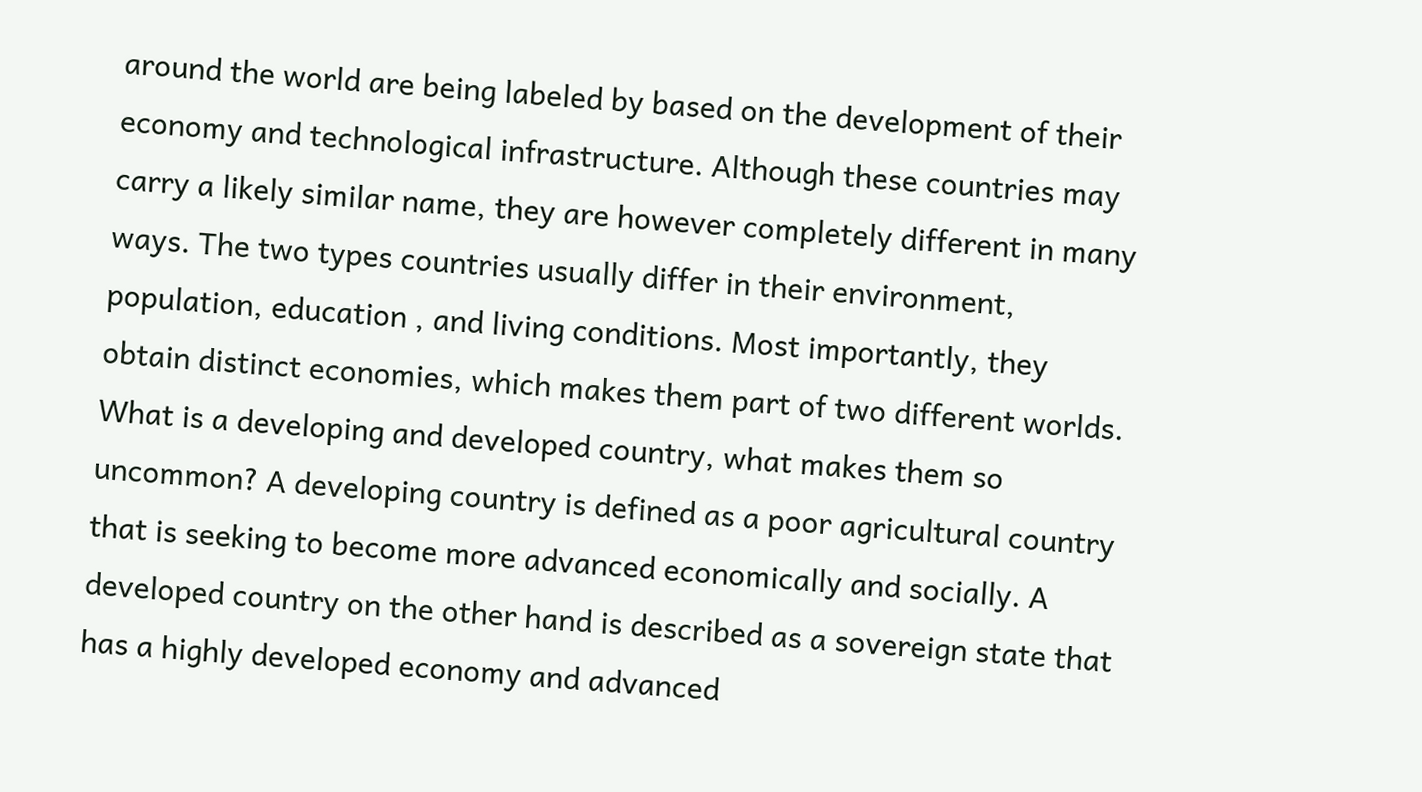around the world are being labeled by based on the development of their economy and technological infrastructure. Although these countries may carry a likely similar name, they are however completely different in many ways. The two types countries usually differ in their environment, population, education , and living conditions. Most importantly, they obtain distinct economies, which makes them part of two different worlds. What is a developing and developed country, what makes them so uncommon? A developing country is defined as a poor agricultural country that is seeking to become more advanced economically and socially. A developed country on the other hand is described as a sovereign state that has a highly developed economy and advanced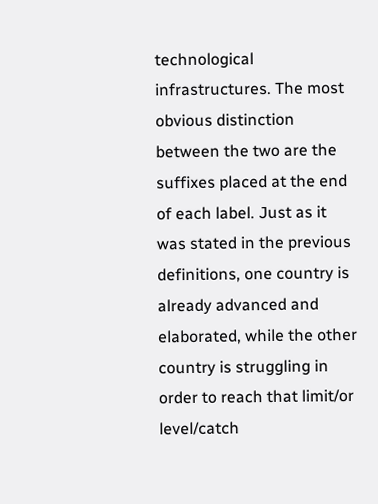technological infrastructures. The most obvious distinction between the two are the suffixes placed at the end of each label. Just as it was stated in the previous definitions, one country is already advanced and elaborated, while the other country is struggling in order to reach that limit/or level/catch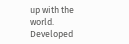up with the world. Developed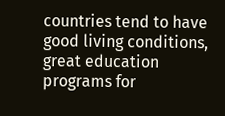countries tend to have good living conditions, great education programs for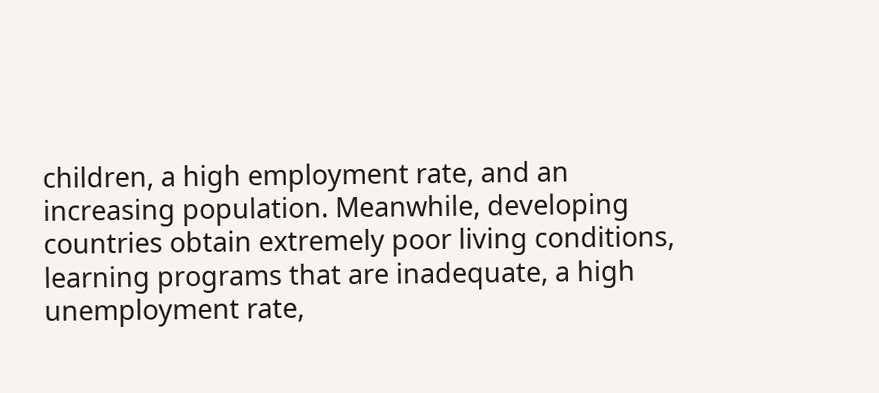children, a high employment rate, and an increasing population. Meanwhile, developing countries obtain extremely poor living conditions, learning programs that are inadequate, a high unemployment rate,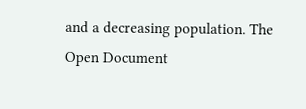and a decreasing population. The
Open Document